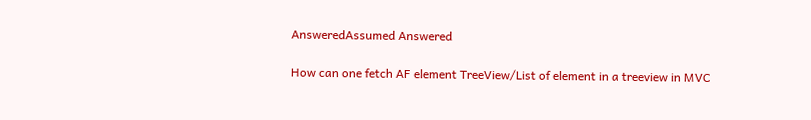AnsweredAssumed Answered

How can one fetch AF element TreeView/List of element in a treeview in MVC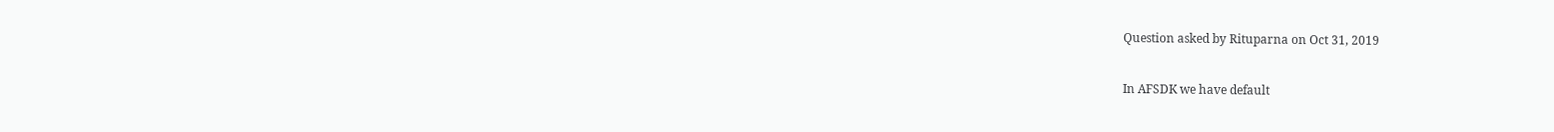Question asked by Rituparna on Oct 31, 2019

In AFSDK we have default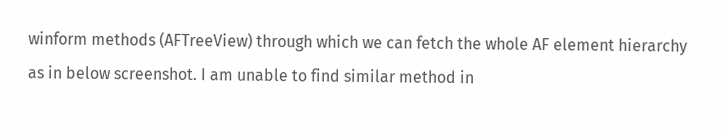winform methods (AFTreeView) through which we can fetch the whole AF element hierarchy as in below screenshot. I am unable to find similar method in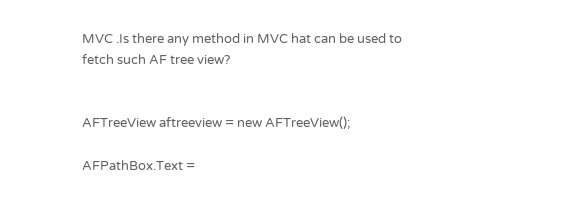MVC .Is there any method in MVC hat can be used to fetch such AF tree view?


AFTreeView aftreeview = new AFTreeView();

AFPathBox.Text =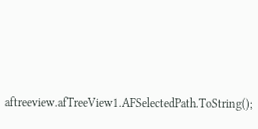aftreeview.afTreeView1.AFSelectedPath.ToString();